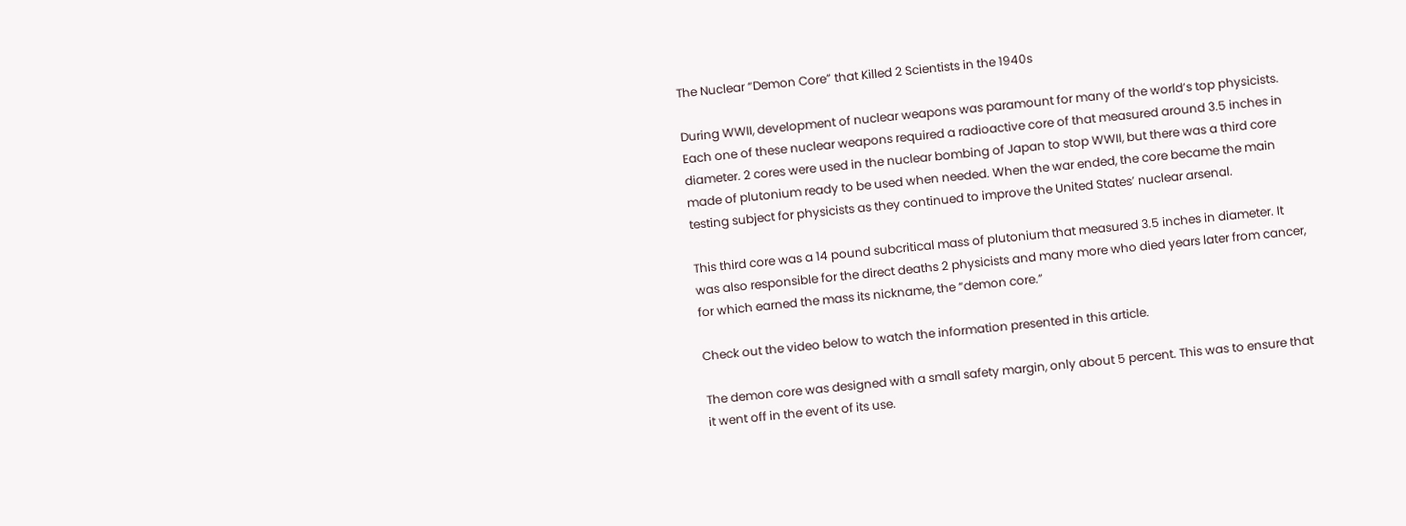The Nuclear “Demon Core” that Killed 2 Scientists in the 1940s

During WWII, development of nuclear weapons was paramount for many of the world’s top physicists. Each one of these nuclear weapons required a radioactive core of that measured around 3.5 inches in diameter. 2 cores were used in the nuclear bombing of Japan to stop WWII, but there was a third core made of plutonium ready to be used when needed. When the war ended, the core became the main testing subject for physicists as they continued to improve the United States’ nuclear arsenal.

This third core was a 14 pound subcritical mass of plutonium that measured 3.5 inches in diameter. It was also responsible for the direct deaths 2 physicists and many more who died years later from cancer, for which earned the mass its nickname, the “demon core.”

Check out the video below to watch the information presented in this article.

The demon core was designed with a small safety margin, only about 5 percent. This was to ensure that it went off in the event of its use.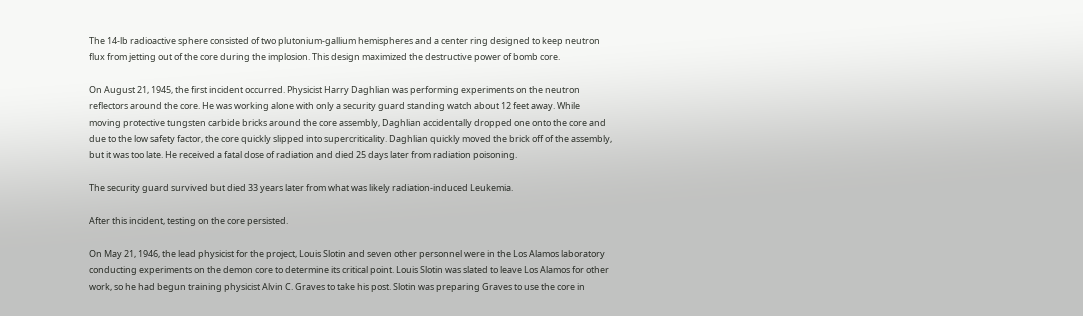The 14-lb radioactive sphere consisted of two plutonium-gallium hemispheres and a center ring designed to keep neutron flux from jetting out of the core during the implosion. This design maximized the destructive power of bomb core.

On August 21, 1945, the first incident occurred. Physicist Harry Daghlian was performing experiments on the neutron reflectors around the core. He was working alone with only a security guard standing watch about 12 feet away. While moving protective tungsten carbide bricks around the core assembly, Daghlian accidentally dropped one onto the core and due to the low safety factor, the core quickly slipped into supercriticality. Daghlian quickly moved the brick off of the assembly, but it was too late. He received a fatal dose of radiation and died 25 days later from radiation poisoning.

The security guard survived but died 33 years later from what was likely radiation-induced Leukemia.

After this incident, testing on the core persisted.

On May 21, 1946, the lead physicist for the project, Louis Slotin and seven other personnel were in the Los Alamos laboratory conducting experiments on the demon core to determine its critical point. Louis Slotin was slated to leave Los Alamos for other work, so he had begun training physicist Alvin C. Graves to take his post. Slotin was preparing Graves to use the core in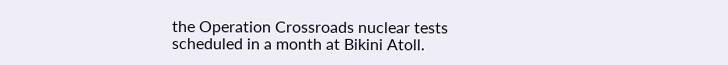the Operation Crossroads nuclear tests scheduled in a month at Bikini Atoll.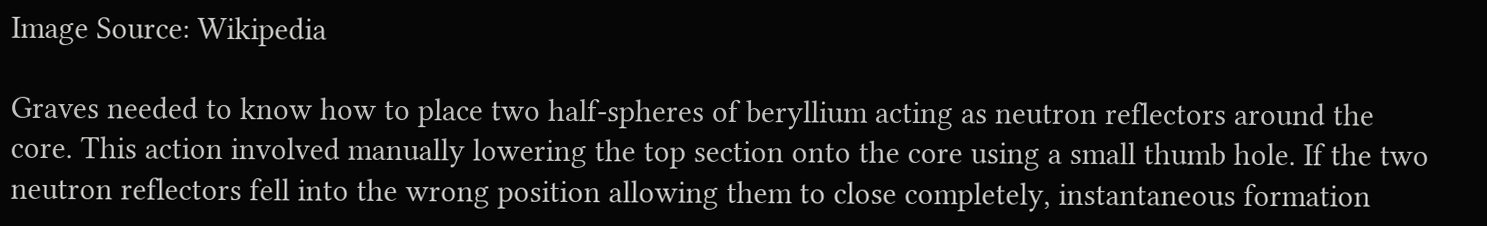Image Source: Wikipedia

Graves needed to know how to place two half-spheres of beryllium acting as neutron reflectors around the core. This action involved manually lowering the top section onto the core using a small thumb hole. If the two neutron reflectors fell into the wrong position allowing them to close completely, instantaneous formation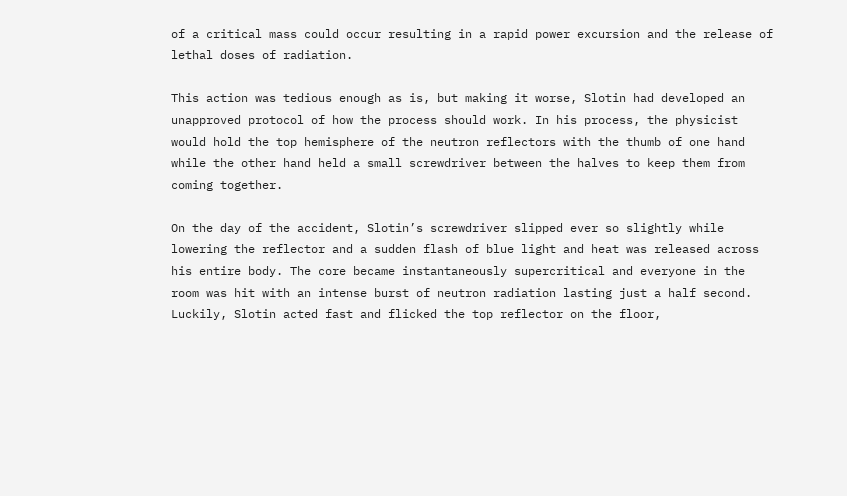of a critical mass could occur resulting in a rapid power excursion and the release of lethal doses of radiation.

This action was tedious enough as is, but making it worse, Slotin had developed an unapproved protocol of how the process should work. In his process, the physicist would hold the top hemisphere of the neutron reflectors with the thumb of one hand while the other hand held a small screwdriver between the halves to keep them from coming together.

On the day of the accident, Slotin’s screwdriver slipped ever so slightly while lowering the reflector and a sudden flash of blue light and heat was released across his entire body. The core became instantaneously supercritical and everyone in the room was hit with an intense burst of neutron radiation lasting just a half second. Luckily, Slotin acted fast and flicked the top reflector on the floor,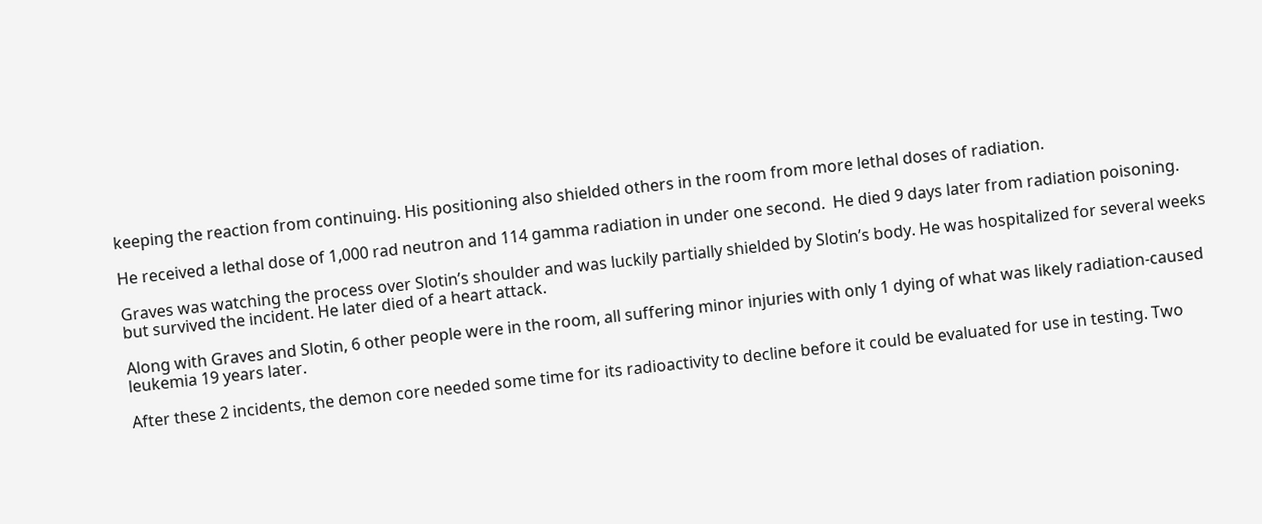keeping the reaction from continuing. His positioning also shielded others in the room from more lethal doses of radiation.

He received a lethal dose of 1,000 rad neutron and 114 gamma radiation in under one second.  He died 9 days later from radiation poisoning.

Graves was watching the process over Slotin’s shoulder and was luckily partially shielded by Slotin’s body. He was hospitalized for several weeks but survived the incident. He later died of a heart attack.

Along with Graves and Slotin, 6 other people were in the room, all suffering minor injuries with only 1 dying of what was likely radiation-caused leukemia 19 years later.

After these 2 incidents, the demon core needed some time for its radioactivity to decline before it could be evaluated for use in testing. Two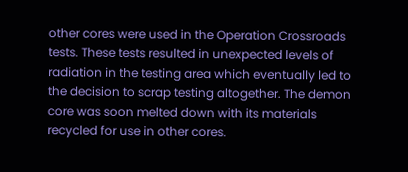other cores were used in the Operation Crossroads tests. These tests resulted in unexpected levels of radiation in the testing area which eventually led to the decision to scrap testing altogether. The demon core was soon melted down with its materials recycled for use in other cores.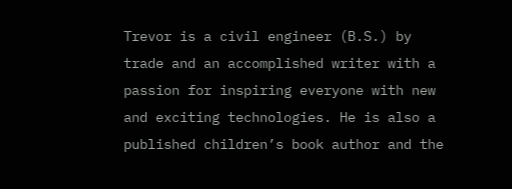Trevor is a civil engineer (B.S.) by trade and an accomplished writer with a passion for inspiring everyone with new and exciting technologies. He is also a published children’s book author and the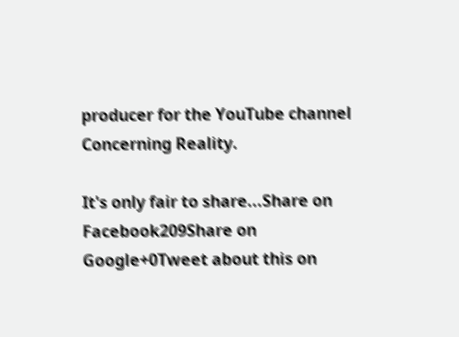producer for the YouTube channel Concerning Reality.

It's only fair to share...Share on Facebook209Share on Google+0Tweet about this on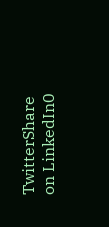TwitterShare on LinkedIn0